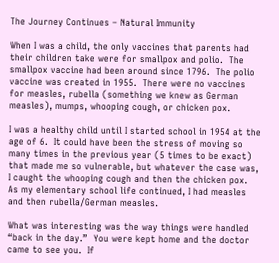The Journey Continues – Natural Immunity

When I was a child, the only vaccines that parents had their children take were for smallpox and polio.  The smallpox vaccine had been around since 1796.  The polio vaccine was created in 1955.  There were no vaccines for measles, rubella (something we knew as German measles), mumps, whooping cough, or chicken pox.

I was a healthy child until I started school in 1954 at the age of 6.  It could have been the stress of moving so many times in the previous year (5 times to be exact) that made me so vulnerable, but whatever the case was, I caught the whooping cough and then the chicken pox.  As my elementary school life continued, I had measles and then rubella/German measles.

What was interesting was the way things were handled “back in the day.”  You were kept home and the doctor came to see you.  If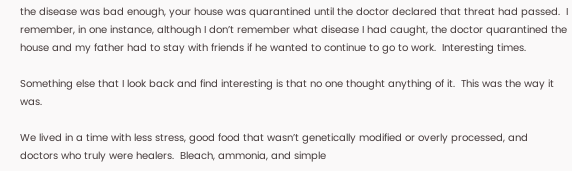the disease was bad enough, your house was quarantined until the doctor declared that threat had passed.  I remember, in one instance, although I don’t remember what disease I had caught, the doctor quarantined the house and my father had to stay with friends if he wanted to continue to go to work.  Interesting times.

Something else that I look back and find interesting is that no one thought anything of it.  This was the way it was.

We lived in a time with less stress, good food that wasn’t genetically modified or overly processed, and doctors who truly were healers.  Bleach, ammonia, and simple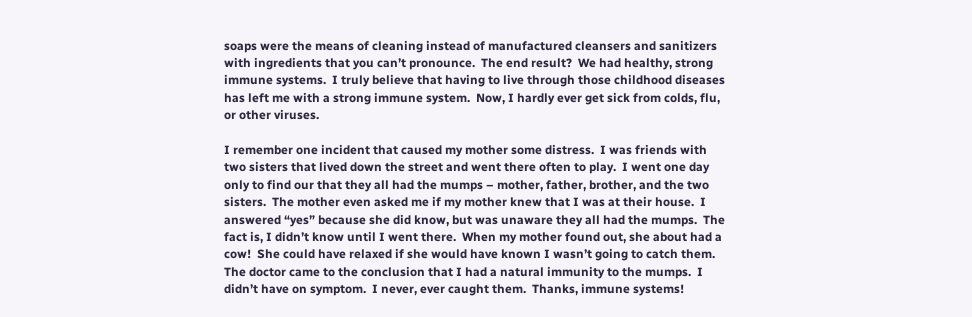soaps were the means of cleaning instead of manufactured cleansers and sanitizers with ingredients that you can’t pronounce.  The end result?  We had healthy, strong immune systems.  I truly believe that having to live through those childhood diseases has left me with a strong immune system.  Now, I hardly ever get sick from colds, flu, or other viruses.

I remember one incident that caused my mother some distress.  I was friends with two sisters that lived down the street and went there often to play.  I went one day only to find our that they all had the mumps – mother, father, brother, and the two sisters.  The mother even asked me if my mother knew that I was at their house.  I answered “yes” because she did know, but was unaware they all had the mumps.  The fact is, I didn’t know until I went there.  When my mother found out, she about had a cow!  She could have relaxed if she would have known I wasn’t going to catch them.  The doctor came to the conclusion that I had a natural immunity to the mumps.  I didn’t have on symptom.  I never, ever caught them.  Thanks, immune systems!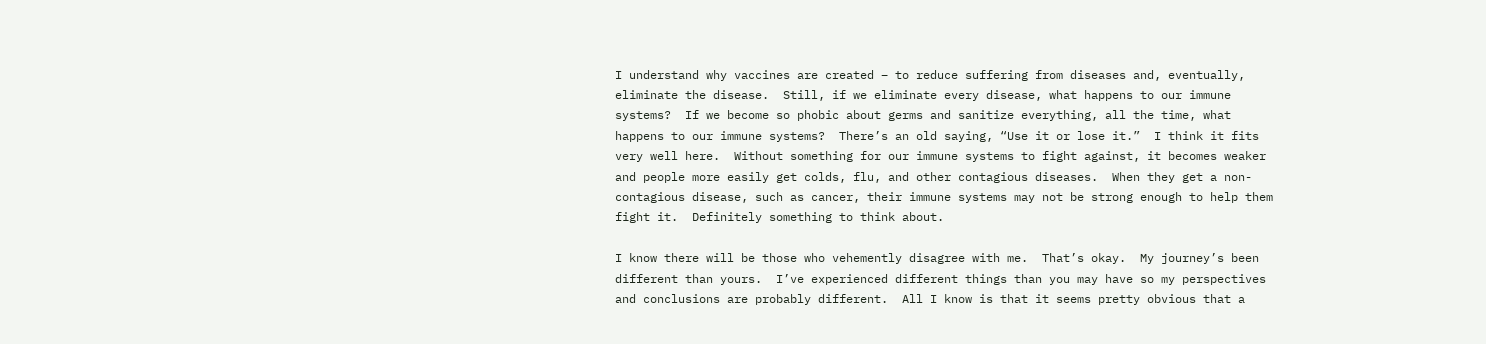I understand why vaccines are created – to reduce suffering from diseases and, eventually, eliminate the disease.  Still, if we eliminate every disease, what happens to our immune systems?  If we become so phobic about germs and sanitize everything, all the time, what happens to our immune systems?  There’s an old saying, “Use it or lose it.”  I think it fits very well here.  Without something for our immune systems to fight against, it becomes weaker and people more easily get colds, flu, and other contagious diseases.  When they get a non-contagious disease, such as cancer, their immune systems may not be strong enough to help them fight it.  Definitely something to think about.

I know there will be those who vehemently disagree with me.  That’s okay.  My journey’s been different than yours.  I’ve experienced different things than you may have so my perspectives and conclusions are probably different.  All I know is that it seems pretty obvious that a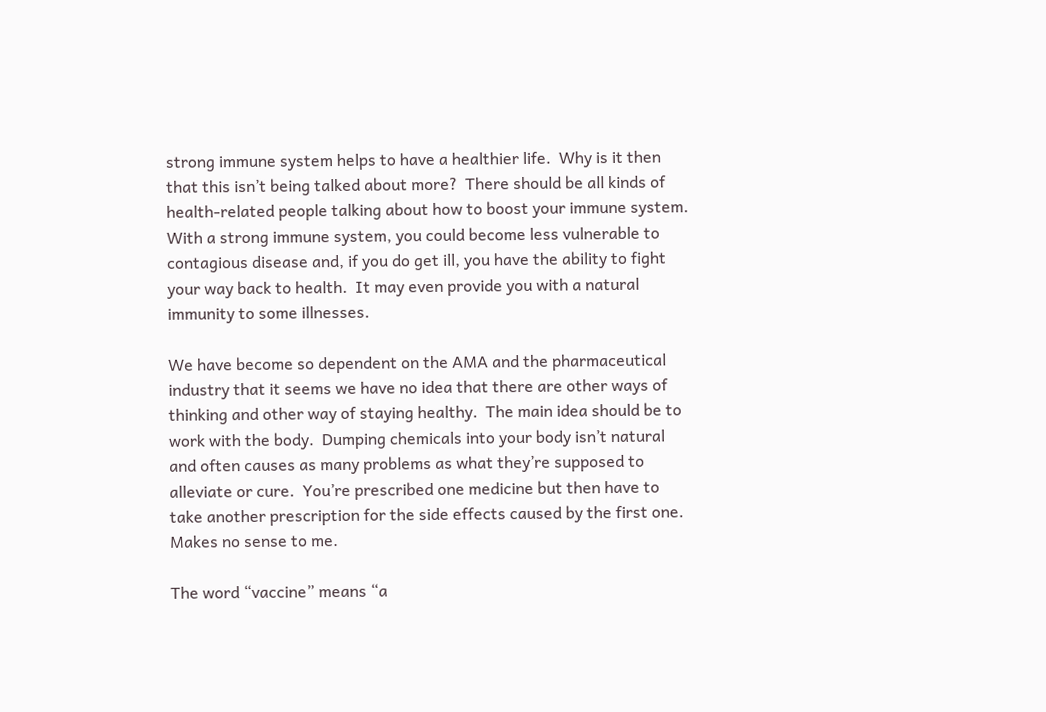strong immune system helps to have a healthier life.  Why is it then that this isn’t being talked about more?  There should be all kinds of health-related people talking about how to boost your immune system.  With a strong immune system, you could become less vulnerable to contagious disease and, if you do get ill, you have the ability to fight your way back to health.  It may even provide you with a natural immunity to some illnesses.

We have become so dependent on the AMA and the pharmaceutical industry that it seems we have no idea that there are other ways of thinking and other way of staying healthy.  The main idea should be to work with the body.  Dumping chemicals into your body isn’t natural and often causes as many problems as what they’re supposed to alleviate or cure.  You’re prescribed one medicine but then have to take another prescription for the side effects caused by the first one.  Makes no sense to me.

The word “vaccine” means “a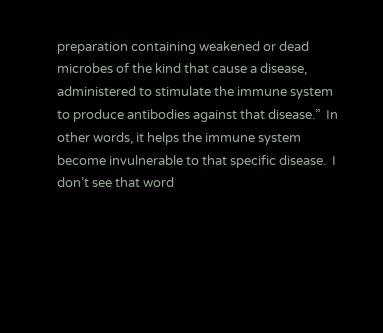preparation containing weakened or dead microbes of the kind that cause a disease, administered to stimulate the immune system to produce antibodies against that disease.”  In other words, it helps the immune system become invulnerable to that specific disease.  I don’t see that word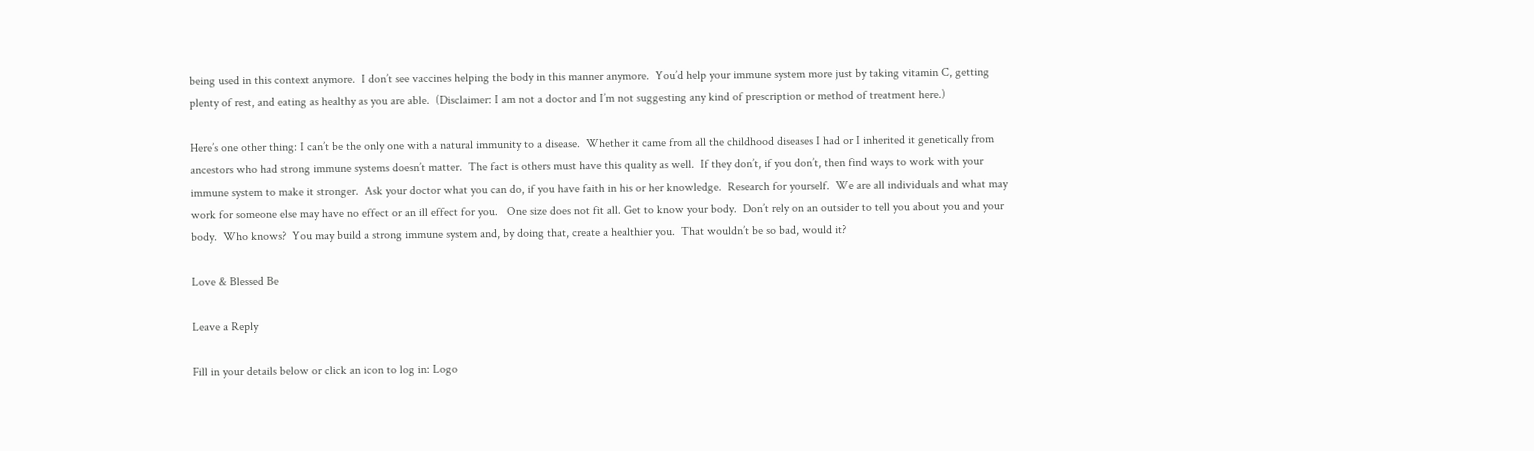being used in this context anymore.  I don’t see vaccines helping the body in this manner anymore.  You’d help your immune system more just by taking vitamin C, getting plenty of rest, and eating as healthy as you are able.  (Disclaimer: I am not a doctor and I’m not suggesting any kind of prescription or method of treatment here.)

Here’s one other thing: I can’t be the only one with a natural immunity to a disease.  Whether it came from all the childhood diseases I had or I inherited it genetically from ancestors who had strong immune systems doesn’t matter.  The fact is others must have this quality as well.  If they don’t, if you don’t, then find ways to work with your immune system to make it stronger.  Ask your doctor what you can do, if you have faith in his or her knowledge.  Research for yourself.  We are all individuals and what may work for someone else may have no effect or an ill effect for you.   One size does not fit all. Get to know your body.  Don’t rely on an outsider to tell you about you and your body.  Who knows?  You may build a strong immune system and, by doing that, create a healthier you.  That wouldn’t be so bad, would it?

Love & Blessed Be

Leave a Reply

Fill in your details below or click an icon to log in: Logo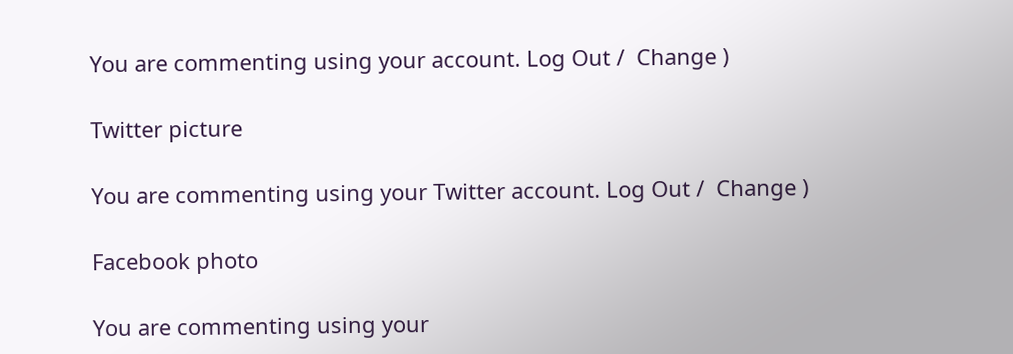You are commenting using your account. Log Out /  Change )

Twitter picture

You are commenting using your Twitter account. Log Out /  Change )

Facebook photo

You are commenting using your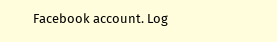Facebook account. Log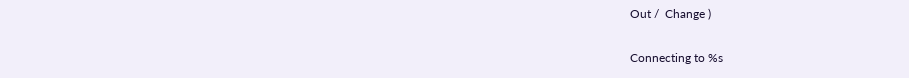Out /  Change )

Connecting to %s